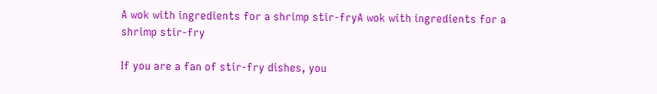A wok with ingredients for a shrimp stir-fryA wok with ingredients for a shrimp stir-fry

If you are a fan of stir-fry dishes, you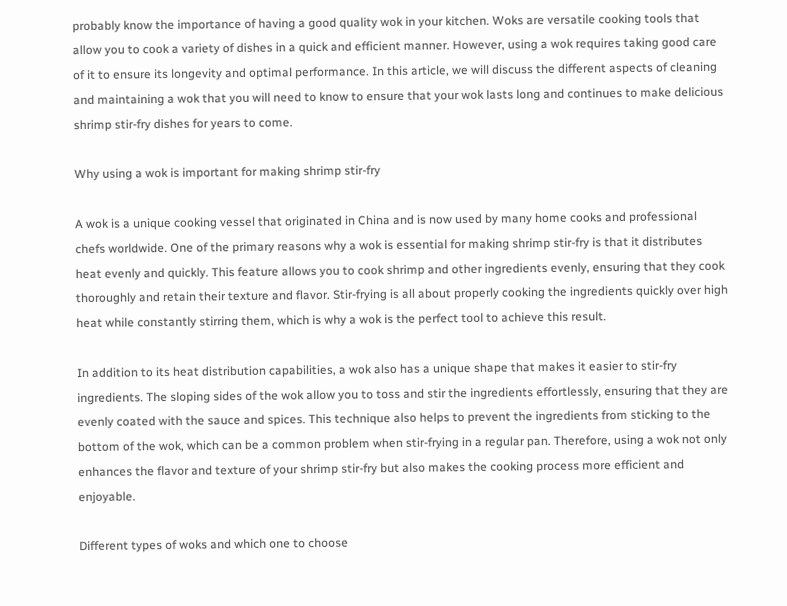probably know the importance of having a good quality wok in your kitchen. Woks are versatile cooking tools that allow you to cook a variety of dishes in a quick and efficient manner. However, using a wok requires taking good care of it to ensure its longevity and optimal performance. In this article, we will discuss the different aspects of cleaning and maintaining a wok that you will need to know to ensure that your wok lasts long and continues to make delicious shrimp stir-fry dishes for years to come.

Why using a wok is important for making shrimp stir-fry

A wok is a unique cooking vessel that originated in China and is now used by many home cooks and professional chefs worldwide. One of the primary reasons why a wok is essential for making shrimp stir-fry is that it distributes heat evenly and quickly. This feature allows you to cook shrimp and other ingredients evenly, ensuring that they cook thoroughly and retain their texture and flavor. Stir-frying is all about properly cooking the ingredients quickly over high heat while constantly stirring them, which is why a wok is the perfect tool to achieve this result.

In addition to its heat distribution capabilities, a wok also has a unique shape that makes it easier to stir-fry ingredients. The sloping sides of the wok allow you to toss and stir the ingredients effortlessly, ensuring that they are evenly coated with the sauce and spices. This technique also helps to prevent the ingredients from sticking to the bottom of the wok, which can be a common problem when stir-frying in a regular pan. Therefore, using a wok not only enhances the flavor and texture of your shrimp stir-fry but also makes the cooking process more efficient and enjoyable.

Different types of woks and which one to choose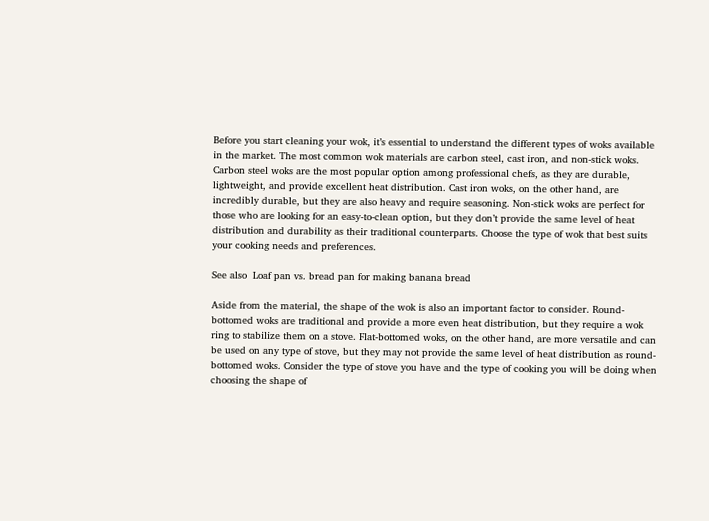Before you start cleaning your wok, it’s essential to understand the different types of woks available in the market. The most common wok materials are carbon steel, cast iron, and non-stick woks. Carbon steel woks are the most popular option among professional chefs, as they are durable, lightweight, and provide excellent heat distribution. Cast iron woks, on the other hand, are incredibly durable, but they are also heavy and require seasoning. Non-stick woks are perfect for those who are looking for an easy-to-clean option, but they don’t provide the same level of heat distribution and durability as their traditional counterparts. Choose the type of wok that best suits your cooking needs and preferences.

See also  Loaf pan vs. bread pan for making banana bread

Aside from the material, the shape of the wok is also an important factor to consider. Round-bottomed woks are traditional and provide a more even heat distribution, but they require a wok ring to stabilize them on a stove. Flat-bottomed woks, on the other hand, are more versatile and can be used on any type of stove, but they may not provide the same level of heat distribution as round-bottomed woks. Consider the type of stove you have and the type of cooking you will be doing when choosing the shape of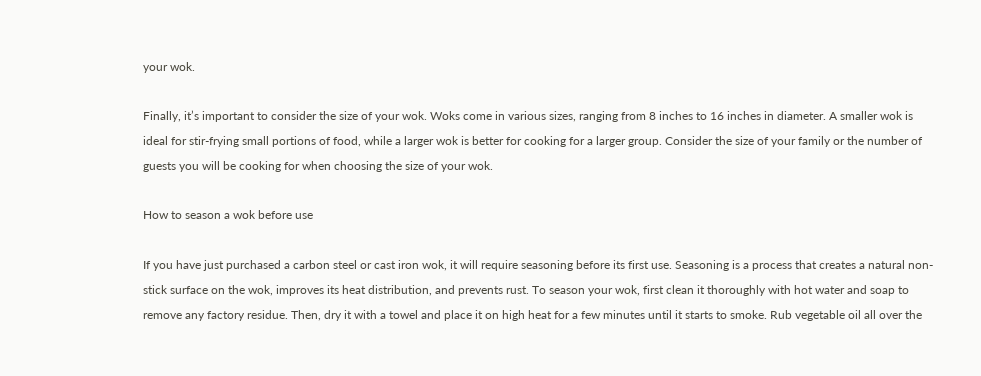your wok.

Finally, it’s important to consider the size of your wok. Woks come in various sizes, ranging from 8 inches to 16 inches in diameter. A smaller wok is ideal for stir-frying small portions of food, while a larger wok is better for cooking for a larger group. Consider the size of your family or the number of guests you will be cooking for when choosing the size of your wok.

How to season a wok before use

If you have just purchased a carbon steel or cast iron wok, it will require seasoning before its first use. Seasoning is a process that creates a natural non-stick surface on the wok, improves its heat distribution, and prevents rust. To season your wok, first clean it thoroughly with hot water and soap to remove any factory residue. Then, dry it with a towel and place it on high heat for a few minutes until it starts to smoke. Rub vegetable oil all over the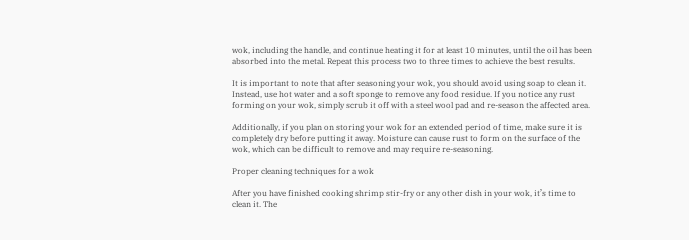wok, including the handle, and continue heating it for at least 10 minutes, until the oil has been absorbed into the metal. Repeat this process two to three times to achieve the best results.

It is important to note that after seasoning your wok, you should avoid using soap to clean it. Instead, use hot water and a soft sponge to remove any food residue. If you notice any rust forming on your wok, simply scrub it off with a steel wool pad and re-season the affected area.

Additionally, if you plan on storing your wok for an extended period of time, make sure it is completely dry before putting it away. Moisture can cause rust to form on the surface of the wok, which can be difficult to remove and may require re-seasoning.

Proper cleaning techniques for a wok

After you have finished cooking shrimp stir-fry or any other dish in your wok, it’s time to clean it. The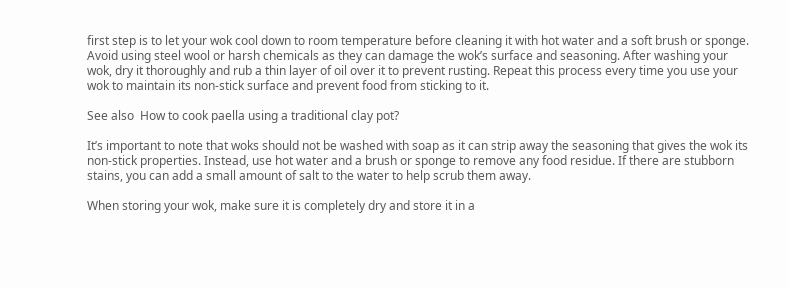first step is to let your wok cool down to room temperature before cleaning it with hot water and a soft brush or sponge. Avoid using steel wool or harsh chemicals as they can damage the wok’s surface and seasoning. After washing your wok, dry it thoroughly and rub a thin layer of oil over it to prevent rusting. Repeat this process every time you use your wok to maintain its non-stick surface and prevent food from sticking to it.

See also  How to cook paella using a traditional clay pot?

It’s important to note that woks should not be washed with soap as it can strip away the seasoning that gives the wok its non-stick properties. Instead, use hot water and a brush or sponge to remove any food residue. If there are stubborn stains, you can add a small amount of salt to the water to help scrub them away.

When storing your wok, make sure it is completely dry and store it in a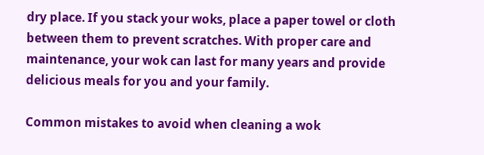dry place. If you stack your woks, place a paper towel or cloth between them to prevent scratches. With proper care and maintenance, your wok can last for many years and provide delicious meals for you and your family.

Common mistakes to avoid when cleaning a wok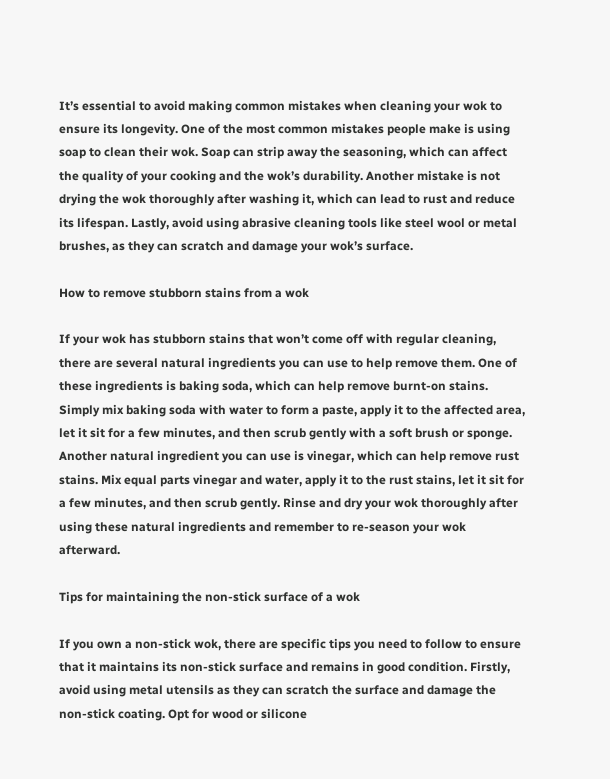It’s essential to avoid making common mistakes when cleaning your wok to ensure its longevity. One of the most common mistakes people make is using soap to clean their wok. Soap can strip away the seasoning, which can affect the quality of your cooking and the wok’s durability. Another mistake is not drying the wok thoroughly after washing it, which can lead to rust and reduce its lifespan. Lastly, avoid using abrasive cleaning tools like steel wool or metal brushes, as they can scratch and damage your wok’s surface.

How to remove stubborn stains from a wok

If your wok has stubborn stains that won’t come off with regular cleaning, there are several natural ingredients you can use to help remove them. One of these ingredients is baking soda, which can help remove burnt-on stains. Simply mix baking soda with water to form a paste, apply it to the affected area, let it sit for a few minutes, and then scrub gently with a soft brush or sponge. Another natural ingredient you can use is vinegar, which can help remove rust stains. Mix equal parts vinegar and water, apply it to the rust stains, let it sit for a few minutes, and then scrub gently. Rinse and dry your wok thoroughly after using these natural ingredients and remember to re-season your wok afterward.

Tips for maintaining the non-stick surface of a wok

If you own a non-stick wok, there are specific tips you need to follow to ensure that it maintains its non-stick surface and remains in good condition. Firstly, avoid using metal utensils as they can scratch the surface and damage the non-stick coating. Opt for wood or silicone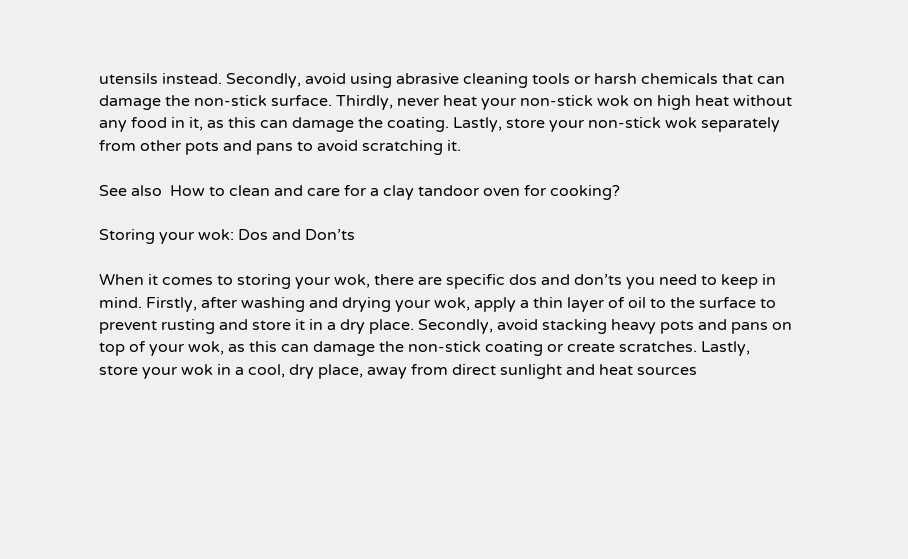utensils instead. Secondly, avoid using abrasive cleaning tools or harsh chemicals that can damage the non-stick surface. Thirdly, never heat your non-stick wok on high heat without any food in it, as this can damage the coating. Lastly, store your non-stick wok separately from other pots and pans to avoid scratching it.

See also  How to clean and care for a clay tandoor oven for cooking?

Storing your wok: Dos and Don’ts

When it comes to storing your wok, there are specific dos and don’ts you need to keep in mind. Firstly, after washing and drying your wok, apply a thin layer of oil to the surface to prevent rusting and store it in a dry place. Secondly, avoid stacking heavy pots and pans on top of your wok, as this can damage the non-stick coating or create scratches. Lastly, store your wok in a cool, dry place, away from direct sunlight and heat sources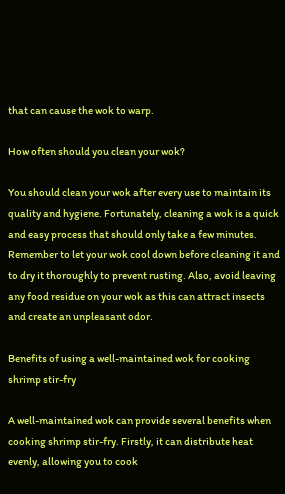that can cause the wok to warp.

How often should you clean your wok?

You should clean your wok after every use to maintain its quality and hygiene. Fortunately, cleaning a wok is a quick and easy process that should only take a few minutes. Remember to let your wok cool down before cleaning it and to dry it thoroughly to prevent rusting. Also, avoid leaving any food residue on your wok as this can attract insects and create an unpleasant odor.

Benefits of using a well-maintained wok for cooking shrimp stir-fry

A well-maintained wok can provide several benefits when cooking shrimp stir-fry. Firstly, it can distribute heat evenly, allowing you to cook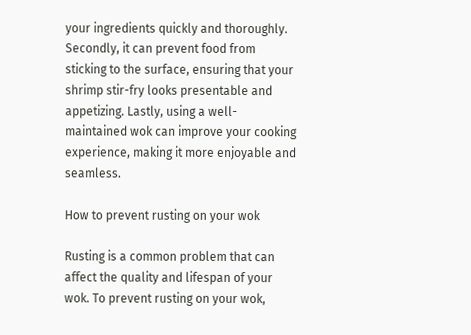your ingredients quickly and thoroughly. Secondly, it can prevent food from sticking to the surface, ensuring that your shrimp stir-fry looks presentable and appetizing. Lastly, using a well-maintained wok can improve your cooking experience, making it more enjoyable and seamless.

How to prevent rusting on your wok

Rusting is a common problem that can affect the quality and lifespan of your wok. To prevent rusting on your wok,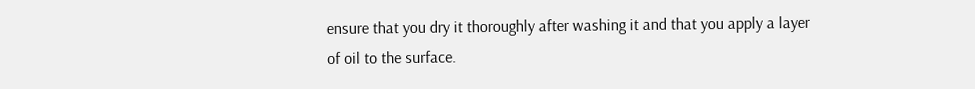ensure that you dry it thoroughly after washing it and that you apply a layer of oil to the surface.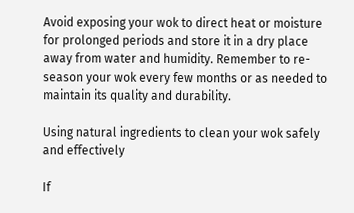Avoid exposing your wok to direct heat or moisture for prolonged periods and store it in a dry place away from water and humidity. Remember to re-season your wok every few months or as needed to maintain its quality and durability.

Using natural ingredients to clean your wok safely and effectively

If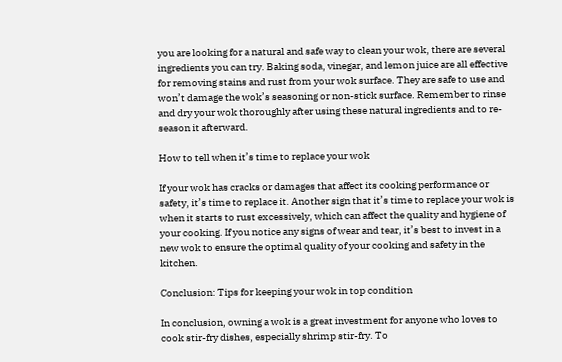you are looking for a natural and safe way to clean your wok, there are several ingredients you can try. Baking soda, vinegar, and lemon juice are all effective for removing stains and rust from your wok surface. They are safe to use and won’t damage the wok’s seasoning or non-stick surface. Remember to rinse and dry your wok thoroughly after using these natural ingredients and to re-season it afterward.

How to tell when it’s time to replace your wok

If your wok has cracks or damages that affect its cooking performance or safety, it’s time to replace it. Another sign that it’s time to replace your wok is when it starts to rust excessively, which can affect the quality and hygiene of your cooking. If you notice any signs of wear and tear, it’s best to invest in a new wok to ensure the optimal quality of your cooking and safety in the kitchen.

Conclusion: Tips for keeping your wok in top condition

In conclusion, owning a wok is a great investment for anyone who loves to cook stir-fry dishes, especially shrimp stir-fry. To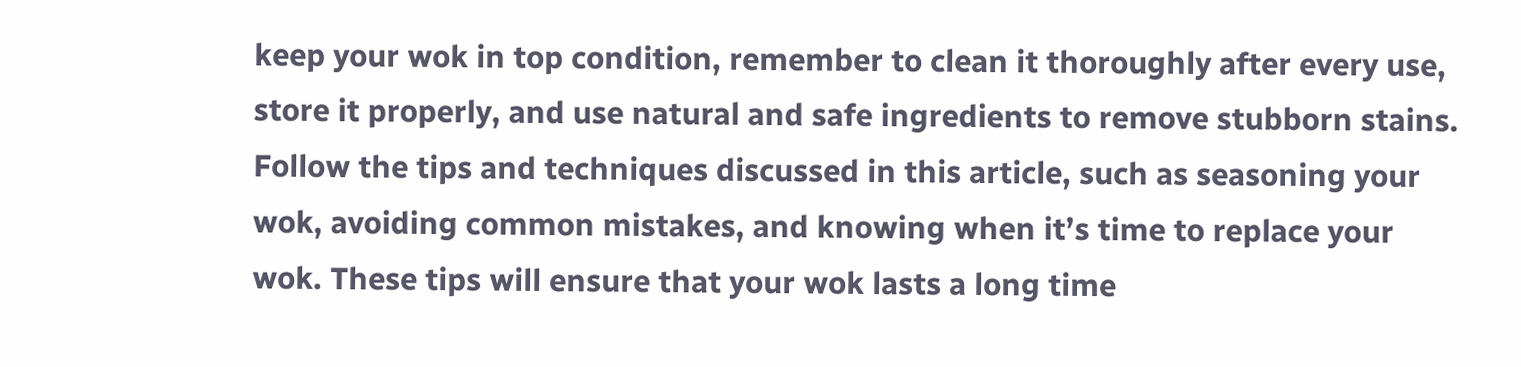keep your wok in top condition, remember to clean it thoroughly after every use, store it properly, and use natural and safe ingredients to remove stubborn stains. Follow the tips and techniques discussed in this article, such as seasoning your wok, avoiding common mistakes, and knowing when it’s time to replace your wok. These tips will ensure that your wok lasts a long time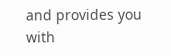and provides you with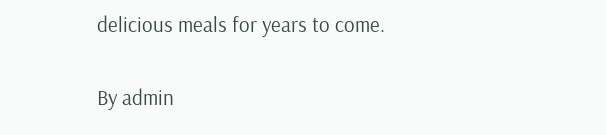delicious meals for years to come.

By admin